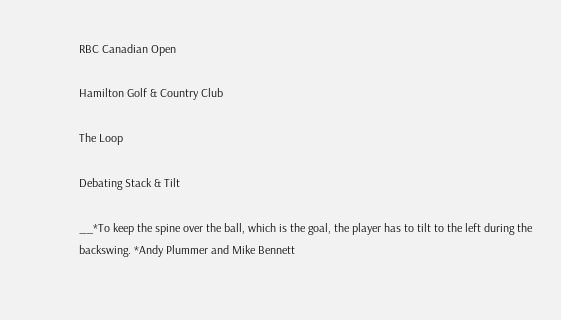RBC Canadian Open

Hamilton Golf & Country Club

The Loop

Debating Stack & Tilt

__*To keep the spine over the ball, which is the goal, the player has to tilt to the left during the backswing. *Andy Plummer and Mike Bennett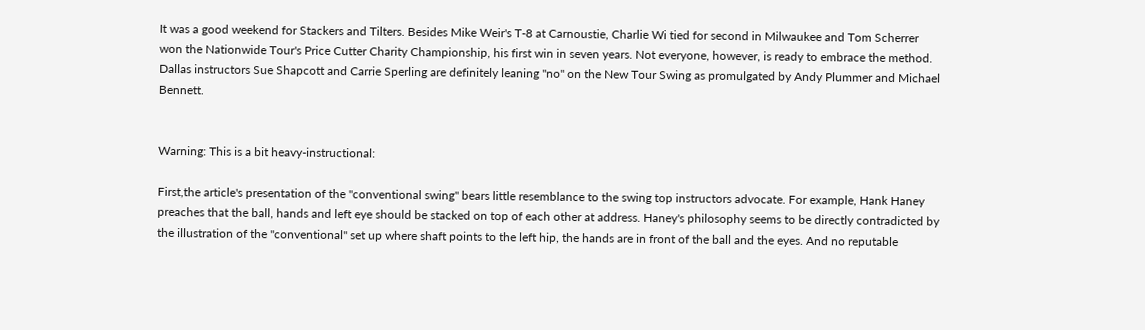It was a good weekend for Stackers and Tilters. Besides Mike Weir's T-8 at Carnoustie, Charlie Wi tied for second in Milwaukee and Tom Scherrer won the Nationwide Tour's Price Cutter Charity Championship, his first win in seven years. Not everyone, however, is ready to embrace the method. Dallas instructors Sue Shapcott and Carrie Sperling are definitely leaning "no" on the New Tour Swing as promulgated by Andy Plummer and Michael Bennett.


Warning: This is a bit heavy-instructional:

First,the article's presentation of the "conventional swing" bears little resemblance to the swing top instructors advocate. For example, Hank Haney preaches that the ball, hands and left eye should be stacked on top of each other at address. Haney's philosophy seems to be directly contradicted by the illustration of the "conventional" set up where shaft points to the left hip, the hands are in front of the ball and the eyes. And no reputable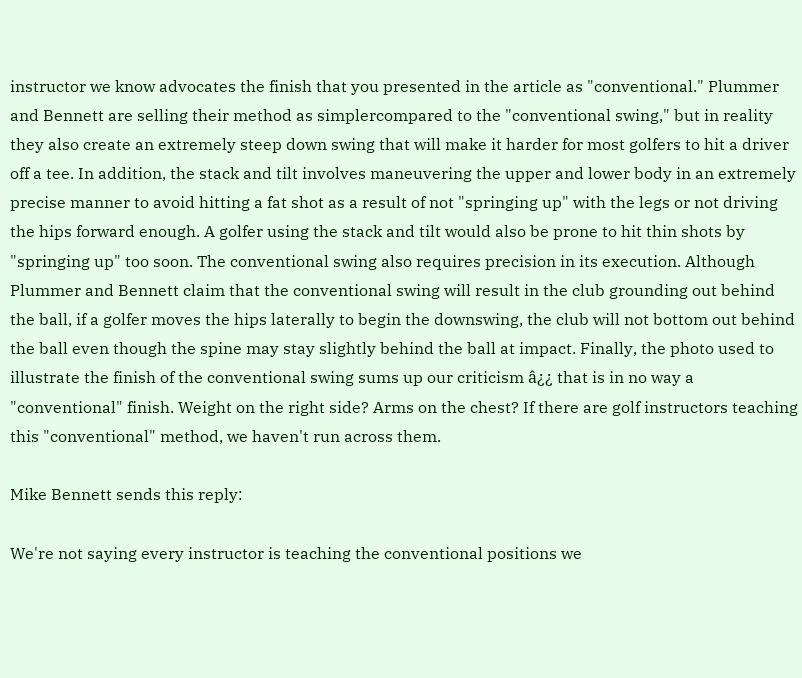instructor we know advocates the finish that you presented in the article as "conventional." Plummer and Bennett are selling their method as simplercompared to the "conventional swing," but in reality they also create an extremely steep down swing that will make it harder for most golfers to hit a driver off a tee. In addition, the stack and tilt involves maneuvering the upper and lower body in an extremely precise manner to avoid hitting a fat shot as a result of not "springing up" with the legs or not driving the hips forward enough. A golfer using the stack and tilt would also be prone to hit thin shots by "springing up" too soon. The conventional swing also requires precision in its execution. Although Plummer and Bennett claim that the conventional swing will result in the club grounding out behind the ball, if a golfer moves the hips laterally to begin the downswing, the club will not bottom out behind the ball even though the spine may stay slightly behind the ball at impact. Finally, the photo used to illustrate the finish of the conventional swing sums up our criticism â¿¿ that is in no way a "conventional" finish. Weight on the right side? Arms on the chest? If there are golf instructors teaching this "conventional" method, we haven't run across them.

Mike Bennett sends this reply:

We're not saying every instructor is teaching the conventional positions we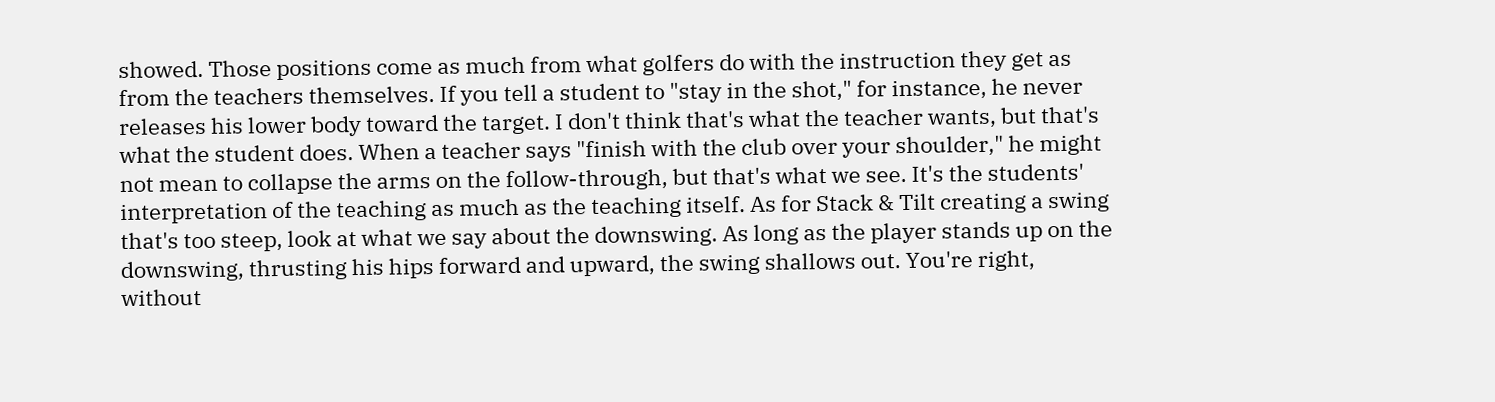showed. Those positions come as much from what golfers do with the instruction they get as from the teachers themselves. If you tell a student to "stay in the shot," for instance, he never releases his lower body toward the target. I don't think that's what the teacher wants, but that's what the student does. When a teacher says "finish with the club over your shoulder," he might not mean to collapse the arms on the follow-through, but that's what we see. It's the students' interpretation of the teaching as much as the teaching itself. As for Stack & Tilt creating a swing that's too steep, look at what we say about the downswing. As long as the player stands up on the downswing, thrusting his hips forward and upward, the swing shallows out. You're right, without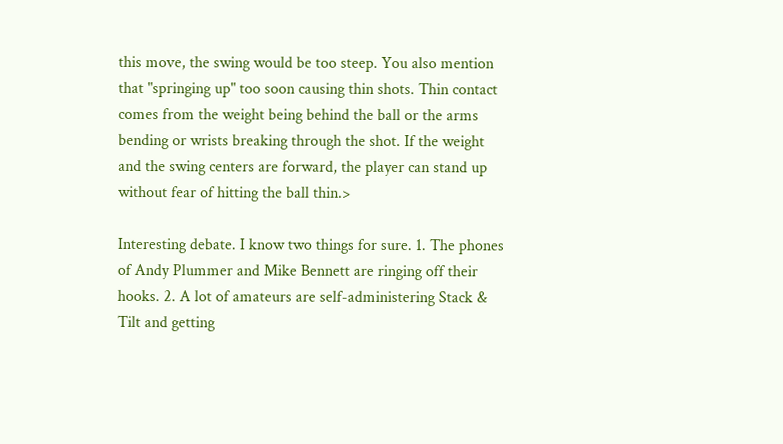this move, the swing would be too steep. You also mention that "springing up" too soon causing thin shots. Thin contact comes from the weight being behind the ball or the arms bending or wrists breaking through the shot. If the weight and the swing centers are forward, the player can stand up without fear of hitting the ball thin.>

Interesting debate. I know two things for sure. 1. The phones of Andy Plummer and Mike Bennett are ringing off their hooks. 2. A lot of amateurs are self-administering Stack & Tilt and getting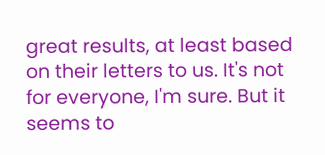great results, at least based on their letters to us. It's not for everyone, I'm sure. But it seems to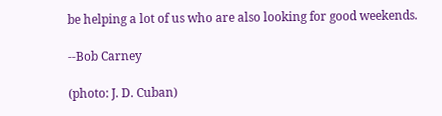be helping a lot of us who are also looking for good weekends.

--Bob Carney

(photo: J. D. Cuban)